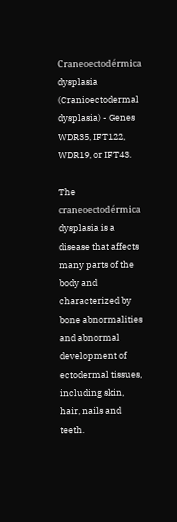Craneoectodérmica dysplasia (Cranioectodermal dysplasia) - Genes WDR35, IFT122, WDR19, or IFT43.

The craneoectodérmica dysplasia is a disease that affects many parts of the body and characterized by bone abnormalities and abnormal development of ectodermal tissues, including skin, hair, nails and teeth.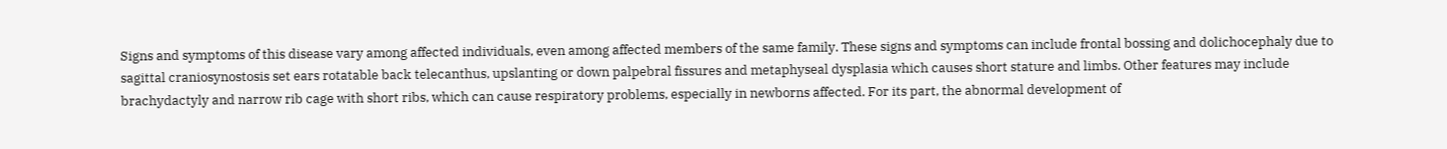Signs and symptoms of this disease vary among affected individuals, even among affected members of the same family. These signs and symptoms can include frontal bossing and dolichocephaly due to sagittal craniosynostosis set ears rotatable back telecanthus, upslanting or down palpebral fissures and metaphyseal dysplasia which causes short stature and limbs. Other features may include brachydactyly and narrow rib cage with short ribs, which can cause respiratory problems, especially in newborns affected. For its part, the abnormal development of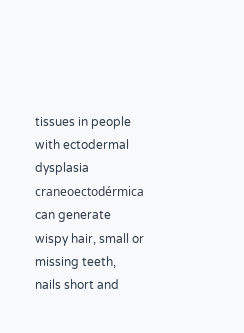tissues in people with ectodermal dysplasia craneoectodérmica can generate wispy hair, small or missing teeth, nails short and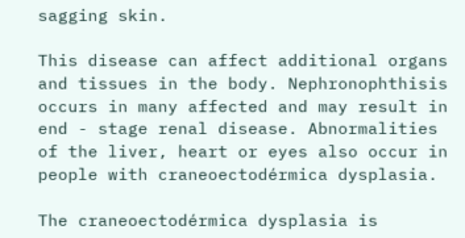sagging skin.

This disease can affect additional organs and tissues in the body. Nephronophthisis occurs in many affected and may result in end - stage renal disease. Abnormalities of the liver, heart or eyes also occur in people with craneoectodérmica dysplasia.

The craneoectodérmica dysplasia is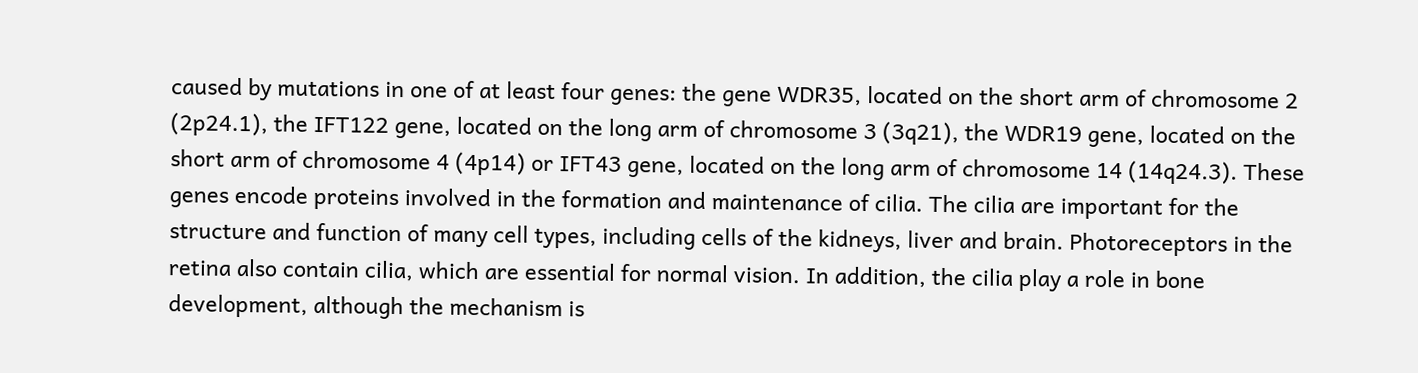caused by mutations in one of at least four genes: the gene WDR35, located on the short arm of chromosome 2 (2p24.1), the IFT122 gene, located on the long arm of chromosome 3 (3q21), the WDR19 gene, located on the short arm of chromosome 4 (4p14) or IFT43 gene, located on the long arm of chromosome 14 (14q24.3). These genes encode proteins involved in the formation and maintenance of cilia. The cilia are important for the structure and function of many cell types, including cells of the kidneys, liver and brain. Photoreceptors in the retina also contain cilia, which are essential for normal vision. In addition, the cilia play a role in bone development, although the mechanism is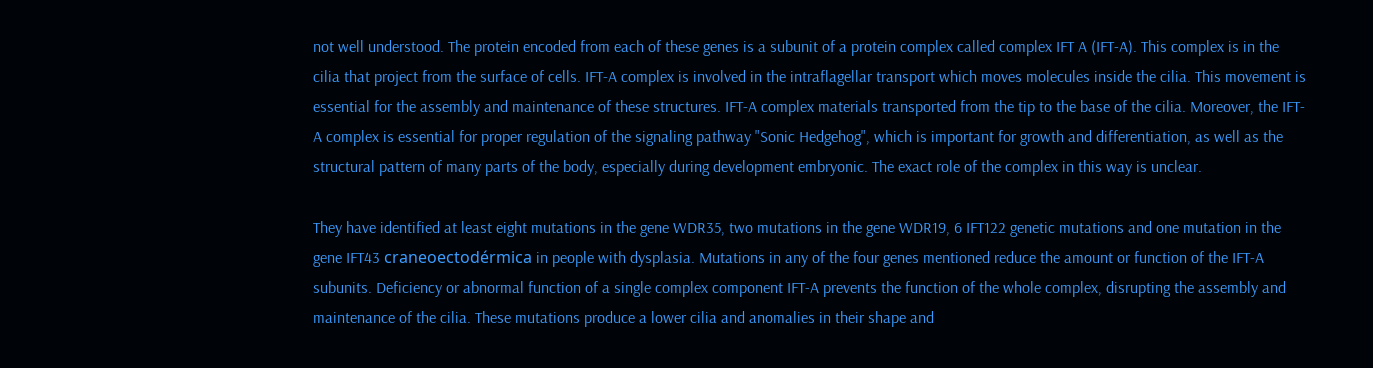not well understood. The protein encoded from each of these genes is a subunit of a protein complex called complex IFT A (IFT-A). This complex is in the cilia that project from the surface of cells. IFT-A complex is involved in the intraflagellar transport which moves molecules inside the cilia. This movement is essential for the assembly and maintenance of these structures. IFT-A complex materials transported from the tip to the base of the cilia. Moreover, the IFT-A complex is essential for proper regulation of the signaling pathway "Sonic Hedgehog", which is important for growth and differentiation, as well as the structural pattern of many parts of the body, especially during development embryonic. The exact role of the complex in this way is unclear.

They have identified at least eight mutations in the gene WDR35, two mutations in the gene WDR19, 6 IFT122 genetic mutations and one mutation in the gene IFT43 craneoectodérmica in people with dysplasia. Mutations in any of the four genes mentioned reduce the amount or function of the IFT-A subunits. Deficiency or abnormal function of a single complex component IFT-A prevents the function of the whole complex, disrupting the assembly and maintenance of the cilia. These mutations produce a lower cilia and anomalies in their shape and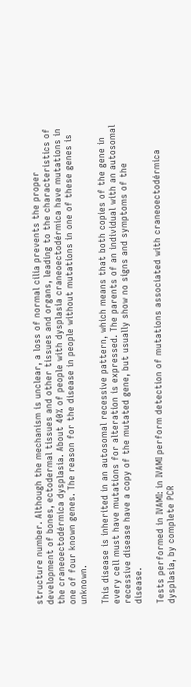structure number. Although the mechanism is unclear, a loss of normal cilia prevents the proper development of bones, ectodermal tissues and other tissues and organs, leading to the characteristics of the craneoectodérmica dysplasia. About 40% of people with dysplasia craneoectodérmica have mutations in one of four known genes. The reason for the disease in people without mutations in one of these genes is unknown.

This disease is inherited in an autosomal recessive pattern, which means that both copies of the gene in every cell must have mutations for alteration is expressed. The parents of an individual with an autosomal recessive disease have a copy of the mutated gene, but usually show no signs and symptoms of the disease.

Tests performed in IVAMI: in IVAMI perform detection of mutations associated with craneoectodérmica dysplasia, by complete PCR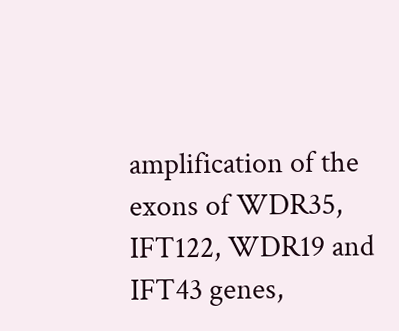amplification of the exons of WDR35, IFT122, WDR19 and IFT43 genes,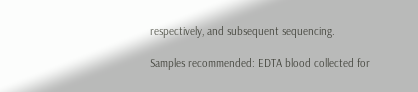respectively, and subsequent sequencing.

Samples recommended: EDTA blood collected for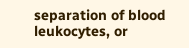separation of blood leukocytes, or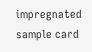impregnated sample card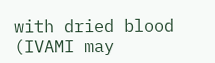with dried blood (IVAMI may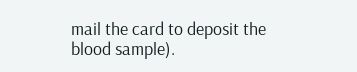mail the card to deposit the blood sample).